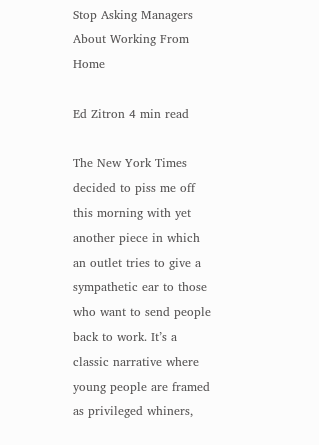Stop Asking Managers About Working From Home

Ed Zitron 4 min read

The New York Times decided to piss me off this morning with yet another piece in which an outlet tries to give a sympathetic ear to those who want to send people back to work. It’s a classic narrative where young people are framed as privileged whiners,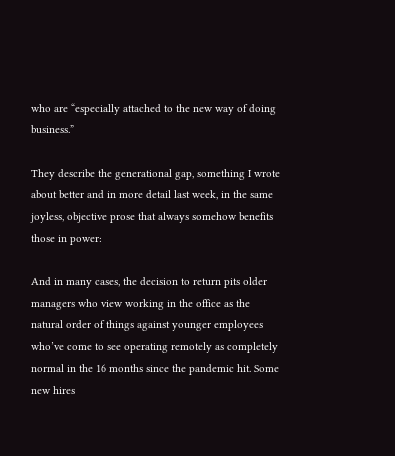who are “especially attached to the new way of doing business.”

They describe the generational gap, something I wrote about better and in more detail last week, in the same joyless, objective prose that always somehow benefits those in power:

And in many cases, the decision to return pits older managers who view working in the office as the natural order of things against younger employees who’ve come to see operating remotely as completely normal in the 16 months since the pandemic hit. Some new hires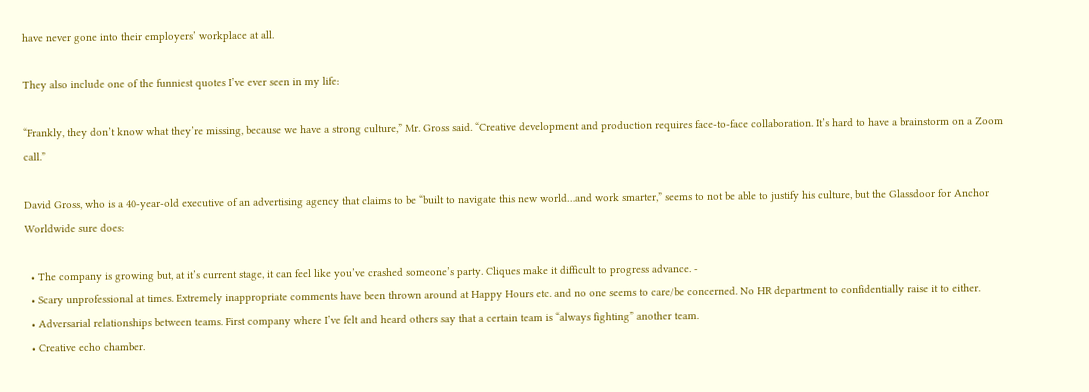have never gone into their employers’ workplace at all.

They also include one of the funniest quotes I’ve ever seen in my life:

“Frankly, they don’t know what they’re missing, because we have a strong culture,” Mr. Gross said. “Creative development and production requires face-to-face collaboration. It’s hard to have a brainstorm on a Zoom call.”

David Gross, who is a 40-year-old executive of an advertising agency that claims to be “built to navigate this new world…and work smarter,” seems to not be able to justify his culture, but the Glassdoor for Anchor Worldwide sure does:

  • The company is growing but, at it’s current stage, it can feel like you’ve crashed someone’s party. Cliques make it difficult to progress advance. -
  • Scary unprofessional at times. Extremely inappropriate comments have been thrown around at Happy Hours etc. and no one seems to care/be concerned. No HR department to confidentially raise it to either.
  • Adversarial relationships between teams. First company where I’ve felt and heard others say that a certain team is “always fighting” another team.
  • Creative echo chamber.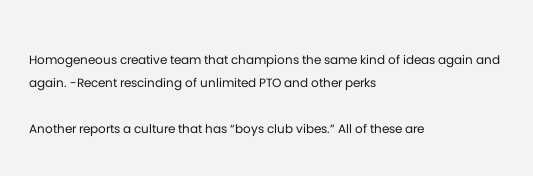Homogeneous creative team that champions the same kind of ideas again and again. -Recent rescinding of unlimited PTO and other perks

Another reports a culture that has “boys club vibes.” All of these are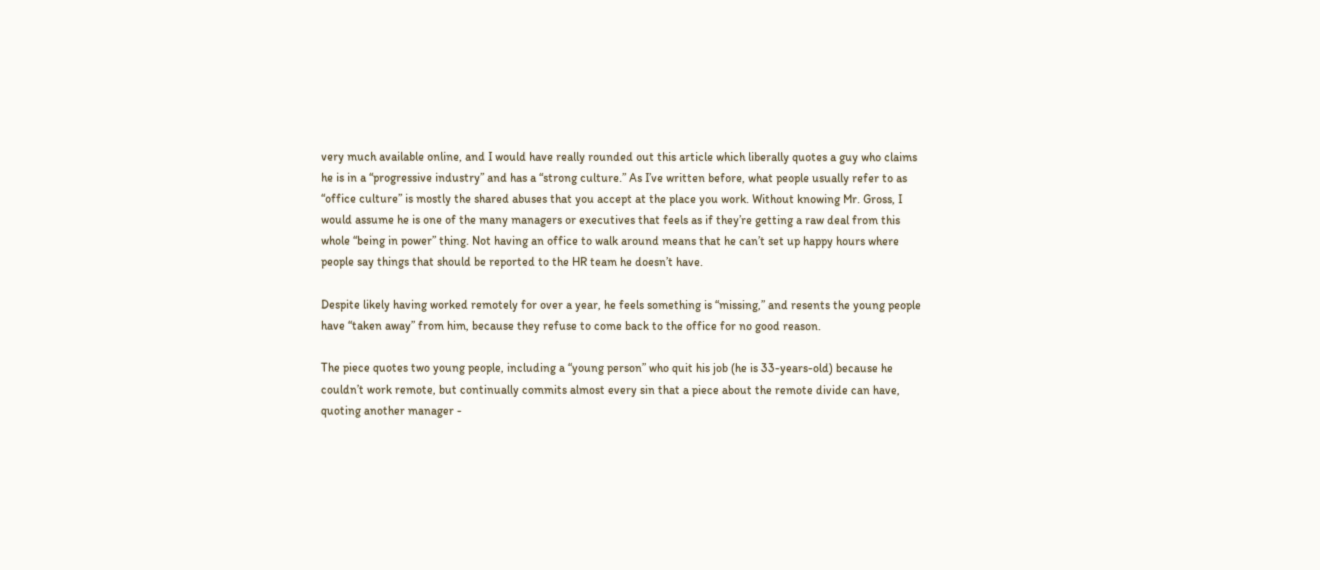very much available online, and I would have really rounded out this article which liberally quotes a guy who claims he is in a “progressive industry” and has a “strong culture.” As I’ve written before, what people usually refer to as “office culture” is mostly the shared abuses that you accept at the place you work. Without knowing Mr. Gross, I would assume he is one of the many managers or executives that feels as if they’re getting a raw deal from this whole “being in power” thing. Not having an office to walk around means that he can’t set up happy hours where people say things that should be reported to the HR team he doesn’t have.

Despite likely having worked remotely for over a year, he feels something is “missing,” and resents the young people have “taken away” from him, because they refuse to come back to the office for no good reason.

The piece quotes two young people, including a “young person” who quit his job (he is 33-years-old) because he couldn’t work remote, but continually commits almost every sin that a piece about the remote divide can have, quoting another manager -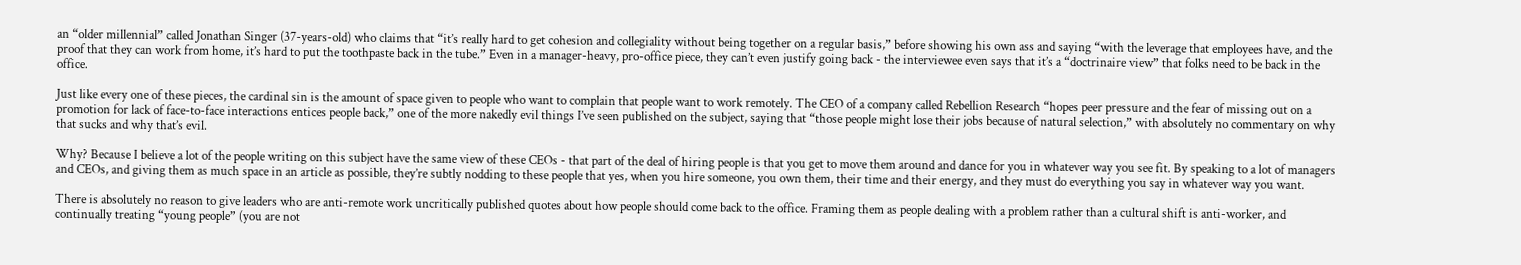an “older millennial” called Jonathan Singer (37-years-old) who claims that “it’s really hard to get cohesion and collegiality without being together on a regular basis,” before showing his own ass and saying “with the leverage that employees have, and the proof that they can work from home, it’s hard to put the toothpaste back in the tube.” Even in a manager-heavy, pro-office piece, they can’t even justify going back - the interviewee even says that it’s a “doctrinaire view” that folks need to be back in the office.

Just like every one of these pieces, the cardinal sin is the amount of space given to people who want to complain that people want to work remotely. The CEO of a company called Rebellion Research “hopes peer pressure and the fear of missing out on a promotion for lack of face-to-face interactions entices people back,” one of the more nakedly evil things I’ve seen published on the subject, saying that “those people might lose their jobs because of natural selection,” with absolutely no commentary on why that sucks and why that’s evil.

Why? Because I believe a lot of the people writing on this subject have the same view of these CEOs - that part of the deal of hiring people is that you get to move them around and dance for you in whatever way you see fit. By speaking to a lot of managers and CEOs, and giving them as much space in an article as possible, they’re subtly nodding to these people that yes, when you hire someone, you own them, their time and their energy, and they must do everything you say in whatever way you want.

There is absolutely no reason to give leaders who are anti-remote work uncritically published quotes about how people should come back to the office. Framing them as people dealing with a problem rather than a cultural shift is anti-worker, and continually treating “young people” (you are not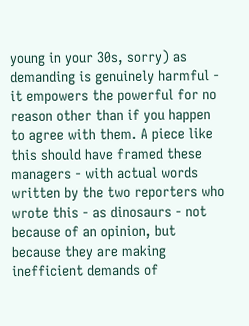young in your 30s, sorry) as demanding is genuinely harmful - it empowers the powerful for no reason other than if you happen to agree with them. A piece like this should have framed these managers - with actual words written by the two reporters who wrote this - as dinosaurs - not because of an opinion, but because they are making inefficient demands of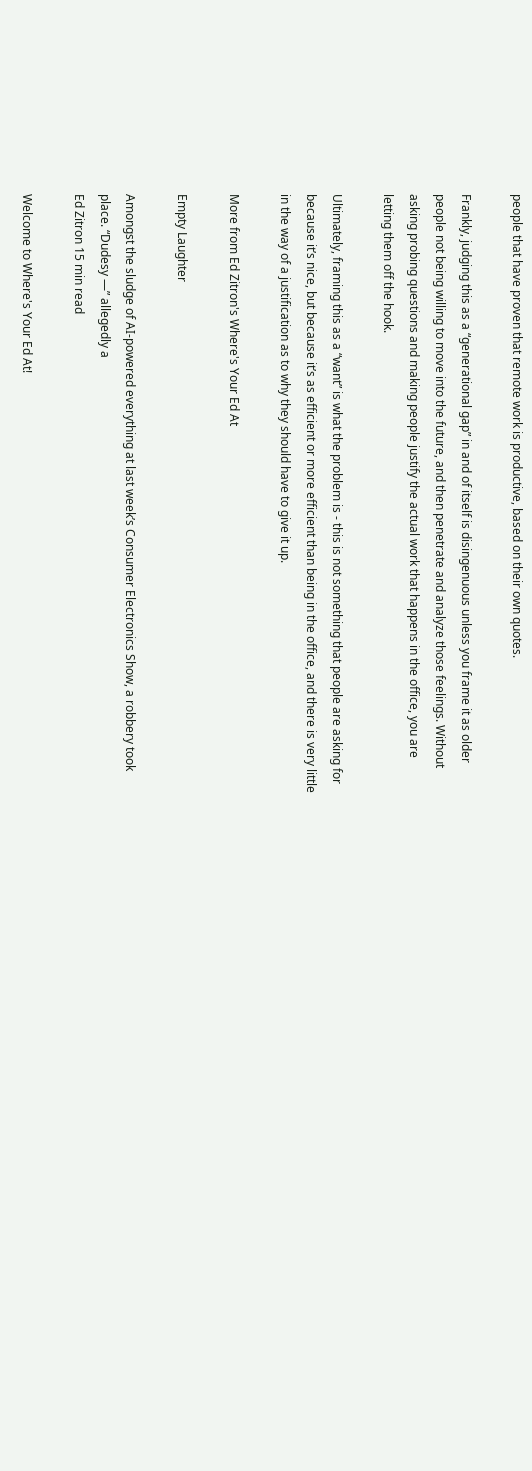people that have proven that remote work is productive, based on their own quotes.

Frankly, judging this as a “generational gap” in and of itself is disingenuous unless you frame it as older people not being willing to move into the future, and then penetrate and analyze those feelings. Without asking probing questions and making people justify the actual work that happens in the office, you are letting them off the hook.

Ultimately, framing this as a “want” is what the problem is - this is not something that people are asking for because it’s nice, but because it’s as efficient or more efficient than being in the office, and there is very little in the way of a justification as to why they should have to give it up.

More from Ed Zitron's Where's Your Ed At

Empty Laughter

Amongst the sludge of AI-powered everything at last week’s Consumer Electronics Show, a robbery took place. “Dudesy —” allegedly a
Ed Zitron 15 min read

Welcome to Where's Your Ed At!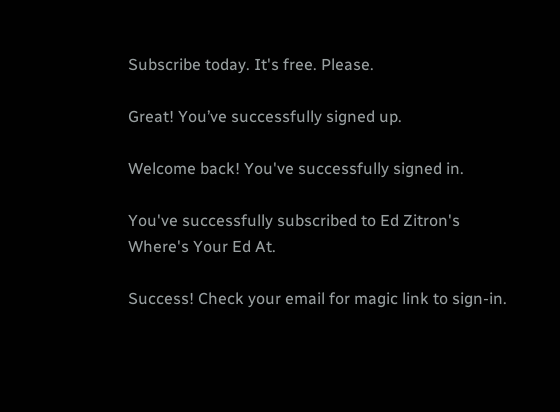Subscribe today. It's free. Please.

Great! You’ve successfully signed up.

Welcome back! You've successfully signed in.

You've successfully subscribed to Ed Zitron's Where's Your Ed At.

Success! Check your email for magic link to sign-in.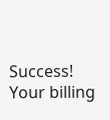Success! Your billing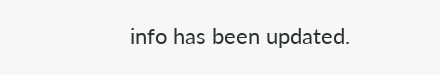info has been updated.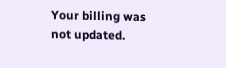Your billing was not updated.